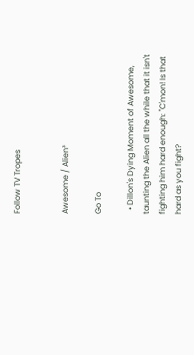Follow TV Tropes


Awesome / Alien³

Go To

  • Dillon's Dying Moment of Awesome, taunting the Alien all the while that it isn't fighting him hard enough: "C'mon! Is that hard as you fight?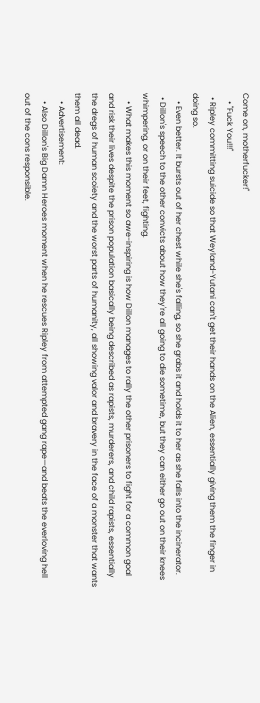Come on, motherfucker!"
    • "Fuck You!!!"
  • Ripley committing suicide so that Weyland-Yutani can't get their hands on the Alien, essentially giving them the finger in doing so.
    • Even better. It bursts out of her chest while she's falling, so she grabs it and holds it to her as she falls into the incinerator.
  • Dillon's speech to the other convicts about how they're all going to die sometime, but they can either go out on their knees whimpering, or on their feet, fighting.
    • What makes this moment so awe-inspiring is how Dillon manages to rally the other prisoners to fight for a common goal and risk their lives despite the prison population basically being described as rapists, murderers, and child rapists, essentially the dregs of human scoiety and the worst parts of humanity, all showing valor and bravery in the face of a monster that wants them all dead.
    • Advertisement:
    • Also Dillon's Big Damn Heroes moment when he rescues Ripley from attempted gang rape—and beats the everloving hell out of the cons responsible.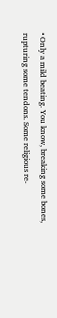• Only a mild beating. You know, breaking some bones, rupturing some tendons. Some religious re-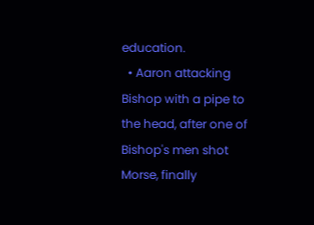education.
  • Aaron attacking Bishop with a pipe to the head, after one of Bishop's men shot Morse, finally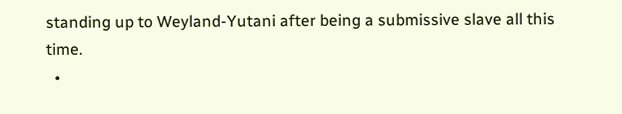standing up to Weyland-Yutani after being a submissive slave all this time.
  •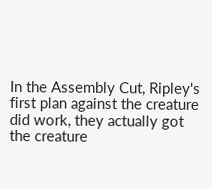In the Assembly Cut, Ripley's first plan against the creature did work, they actually got the creature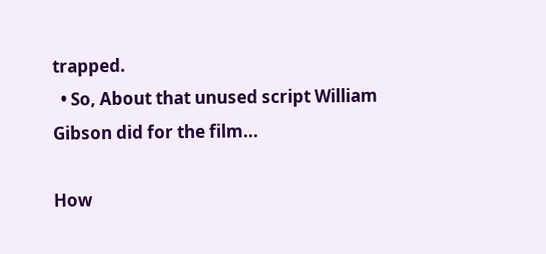trapped.
  • So, About that unused script William Gibson did for the film...

How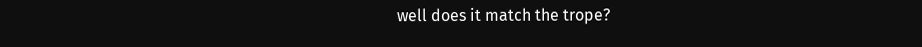well does it match the trope?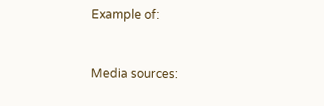Example of:


Media sources: